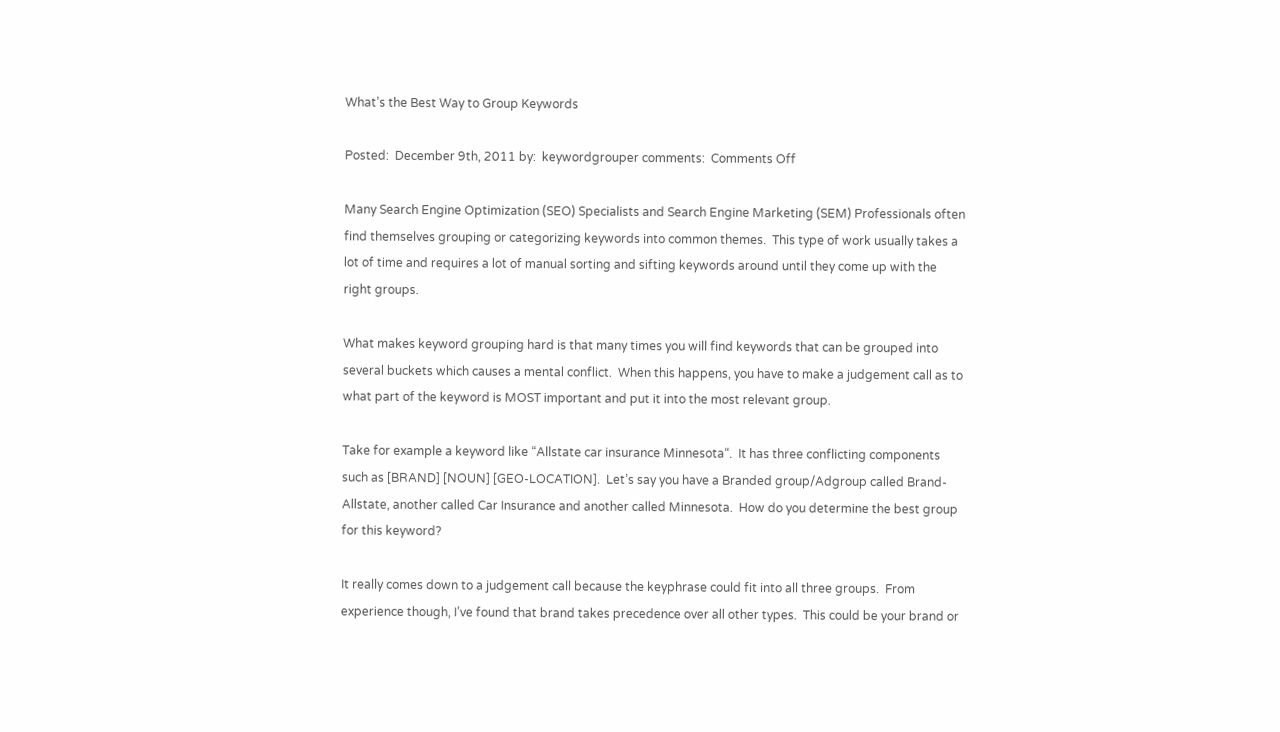What’s the Best Way to Group Keywords

Posted:  December 9th, 2011 by:  keywordgrouper comments:  Comments Off

Many Search Engine Optimization (SEO) Specialists and Search Engine Marketing (SEM) Professionals often find themselves grouping or categorizing keywords into common themes.  This type of work usually takes a lot of time and requires a lot of manual sorting and sifting keywords around until they come up with the right groups.

What makes keyword grouping hard is that many times you will find keywords that can be grouped into several buckets which causes a mental conflict.  When this happens, you have to make a judgement call as to what part of the keyword is MOST important and put it into the most relevant group.

Take for example a keyword like “Allstate car insurance Minnesota“.  It has three conflicting components such as [BRAND] [NOUN] [GEO-LOCATION].  Let’s say you have a Branded group/Adgroup called Brand-Allstate, another called Car Insurance and another called Minnesota.  How do you determine the best group for this keyword?

It really comes down to a judgement call because the keyphrase could fit into all three groups.  From experience though, I’ve found that brand takes precedence over all other types.  This could be your brand or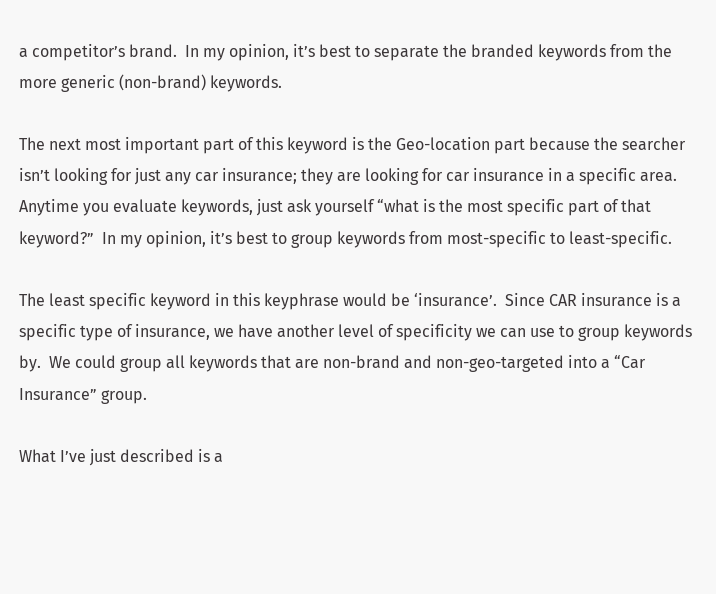a competitor’s brand.  In my opinion, it’s best to separate the branded keywords from the more generic (non-brand) keywords.

The next most important part of this keyword is the Geo-location part because the searcher isn’t looking for just any car insurance; they are looking for car insurance in a specific area.  Anytime you evaluate keywords, just ask yourself “what is the most specific part of that keyword?”  In my opinion, it’s best to group keywords from most-specific to least-specific.

The least specific keyword in this keyphrase would be ‘insurance’.  Since CAR insurance is a specific type of insurance, we have another level of specificity we can use to group keywords by.  We could group all keywords that are non-brand and non-geo-targeted into a “Car Insurance” group.

What I’ve just described is a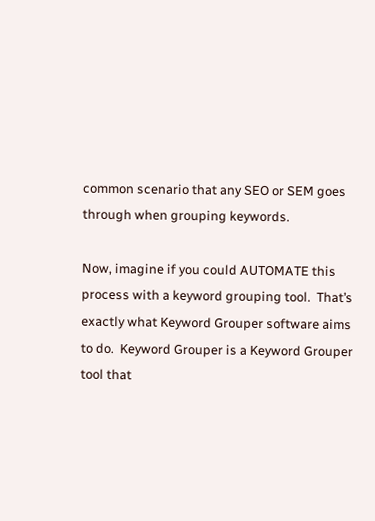common scenario that any SEO or SEM goes through when grouping keywords.

Now, imagine if you could AUTOMATE this process with a keyword grouping tool.  That’s exactly what Keyword Grouper software aims to do.  Keyword Grouper is a Keyword Grouper tool that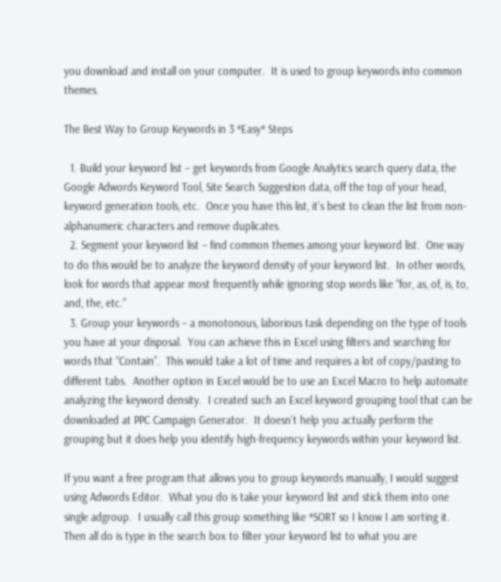you download and install on your computer.  It is used to group keywords into common themes.

The Best Way to Group Keywords in 3 *Easy* Steps

  1. Build your keyword list – get keywords from Google Analytics search query data, the Google Adwords Keyword Tool, Site Search Suggestion data, off the top of your head, keyword generation tools, etc.  Once you have this list, it’s best to clean the list from non-alphanumeric characters and remove duplicates.
  2. Segment your keyword list – find common themes among your keyword list.  One way to do this would be to analyze the keyword density of your keyword list.  In other words, look for words that appear most frequently while ignoring stop words like “for, as, of, is, to, and, the, etc.”
  3. Group your keywords – a monotonous, laborious task depending on the type of tools you have at your disposal.  You can achieve this in Excel using filters and searching for words that “Contain”.  This would take a lot of time and requires a lot of copy/pasting to different tabs.  Another option in Excel would be to use an Excel Macro to help automate analyzing the keyword density.  I created such an Excel keyword grouping tool that can be downloaded at PPC Campaign Generator.  It doesn’t help you actually perform the grouping but it does help you identify high-frequency keywords within your keyword list.

If you want a free program that allows you to group keywords manually, I would suggest using Adwords Editor.  What you do is take your keyword list and stick them into one single adgroup.  I usually call this group something like *SORT so I know I am sorting it.  Then all do is type in the search box to filter your keyword list to what you are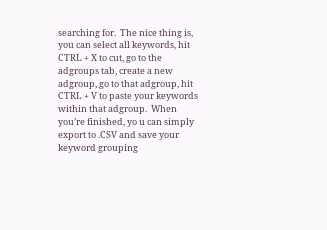searching for.  The nice thing is, you can select all keywords, hit CTRL + X to cut, go to the adgroups tab, create a new adgroup, go to that adgroup, hit CTRL + V to paste your keywords within that adgroup.  When you’re finished, yo u can simply export to .CSV and save your keyword grouping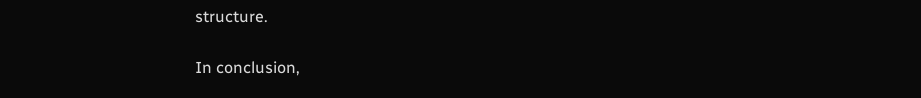structure.

In conclusion,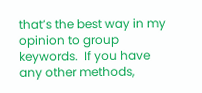that’s the best way in my opinion to group keywords.  If you have any other methods,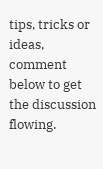tips, tricks or ideas, comment below to get the discussion flowing.